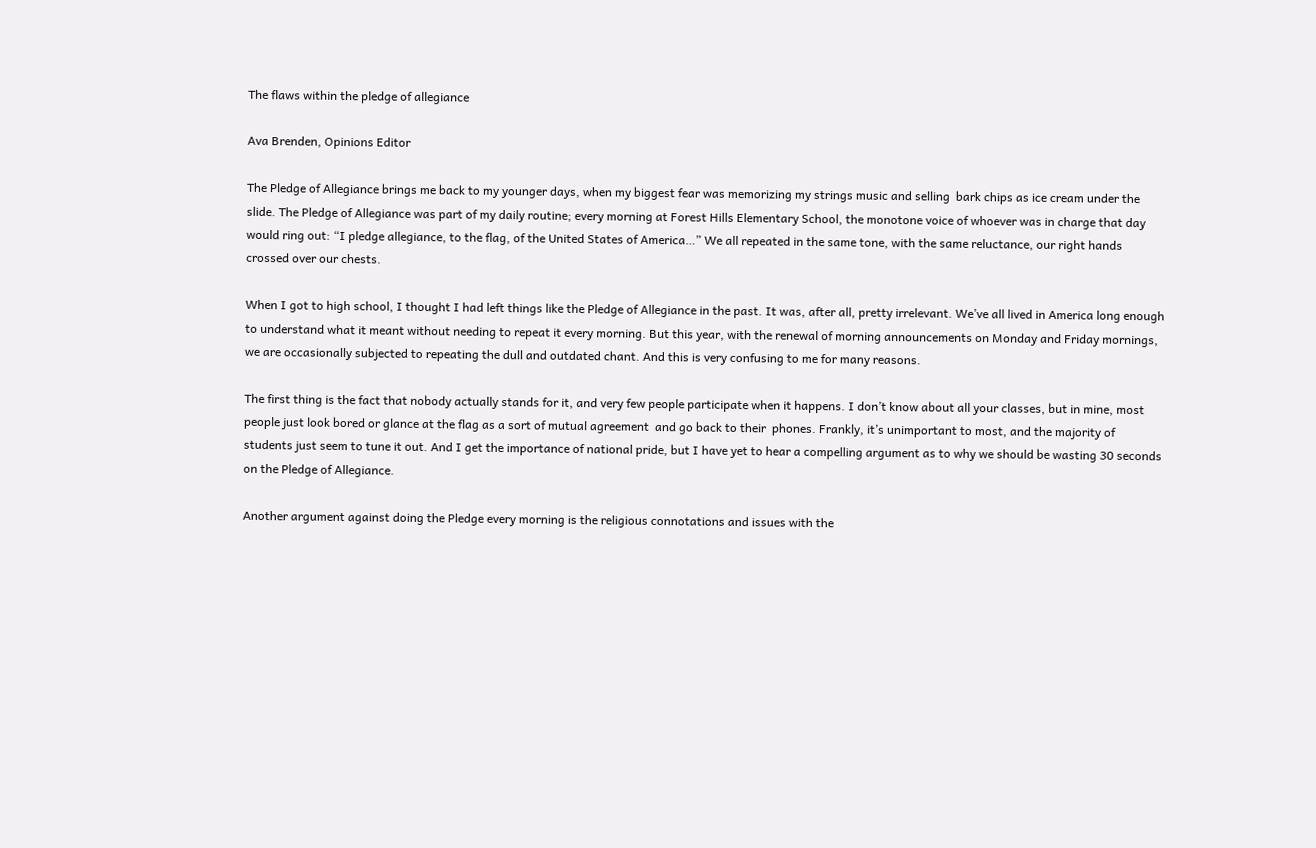The flaws within the pledge of allegiance

Ava Brenden, Opinions Editor

The Pledge of Allegiance brings me back to my younger days, when my biggest fear was memorizing my strings music and selling  bark chips as ice cream under the slide. The Pledge of Allegiance was part of my daily routine; every morning at Forest Hills Elementary School, the monotone voice of whoever was in charge that day would ring out: “I pledge allegiance, to the flag, of the United States of America…” We all repeated in the same tone, with the same reluctance, our right hands crossed over our chests.

When I got to high school, I thought I had left things like the Pledge of Allegiance in the past. It was, after all, pretty irrelevant. We’ve all lived in America long enough to understand what it meant without needing to repeat it every morning. But this year, with the renewal of morning announcements on Monday and Friday mornings, we are occasionally subjected to repeating the dull and outdated chant. And this is very confusing to me for many reasons.

The first thing is the fact that nobody actually stands for it, and very few people participate when it happens. I don’t know about all your classes, but in mine, most people just look bored or glance at the flag as a sort of mutual agreement  and go back to their  phones. Frankly, it’s unimportant to most, and the majority of  students just seem to tune it out. And I get the importance of national pride, but I have yet to hear a compelling argument as to why we should be wasting 30 seconds on the Pledge of Allegiance.

Another argument against doing the Pledge every morning is the religious connotations and issues with the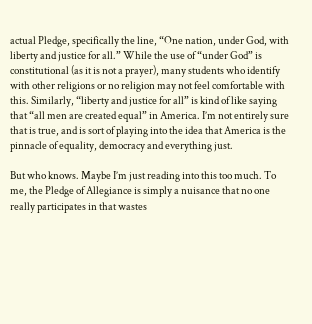actual Pledge, specifically the line, “One nation, under God, with liberty and justice for all.” While the use of “under God” is constitutional (as it is not a prayer), many students who identify with other religions or no religion may not feel comfortable with this. Similarly, “liberty and justice for all” is kind of like saying that “all men are created equal” in America. I’m not entirely sure that is true, and is sort of playing into the idea that America is the pinnacle of equality, democracy and everything just.

But who knows. Maybe I’m just reading into this too much. To me, the Pledge of Allegiance is simply a nuisance that no one really participates in that wastes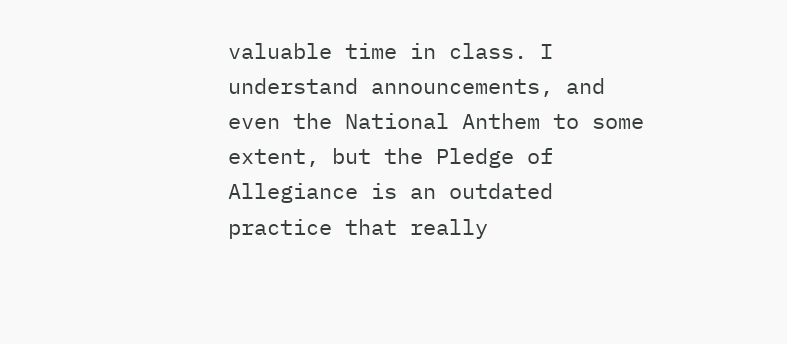valuable time in class. I understand announcements, and even the National Anthem to some extent, but the Pledge of Allegiance is an outdated practice that really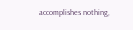accomplishes nothing,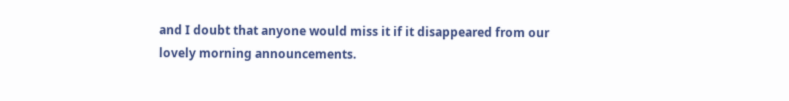and I doubt that anyone would miss it if it disappeared from our lovely morning announcements.